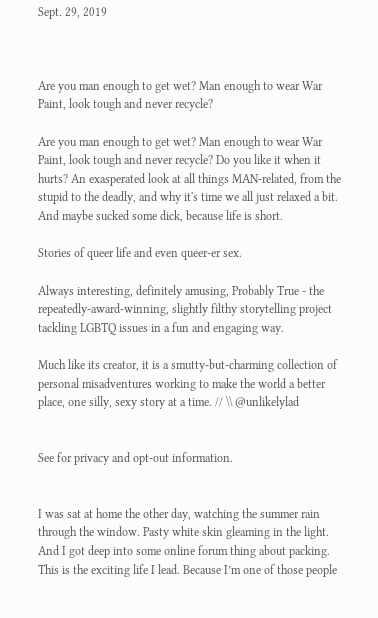Sept. 29, 2019



Are you man enough to get wet? Man enough to wear War Paint, look tough and never recycle?

Are you man enough to get wet? Man enough to wear War Paint, look tough and never recycle? Do you like it when it hurts? An exasperated look at all things MAN-related, from the stupid to the deadly, and why it's time we all just relaxed a bit. And maybe sucked some dick, because life is short.

Stories of queer life and even queer-er sex.

Always interesting, definitely amusing, Probably True - the repeatedly-award-winning, slightly filthy storytelling project tackling LGBTQ issues in a fun and engaging way.

Much like its creator, it is a smutty-but-charming collection of personal misadventures working to make the world a better place, one silly, sexy story at a time. // \\ @unlikelylad


See for privacy and opt-out information.


I was sat at home the other day, watching the summer rain through the window. Pasty white skin gleaming in the light. And I got deep into some online forum thing about packing. This is the exciting life I lead. Because I’m one of those people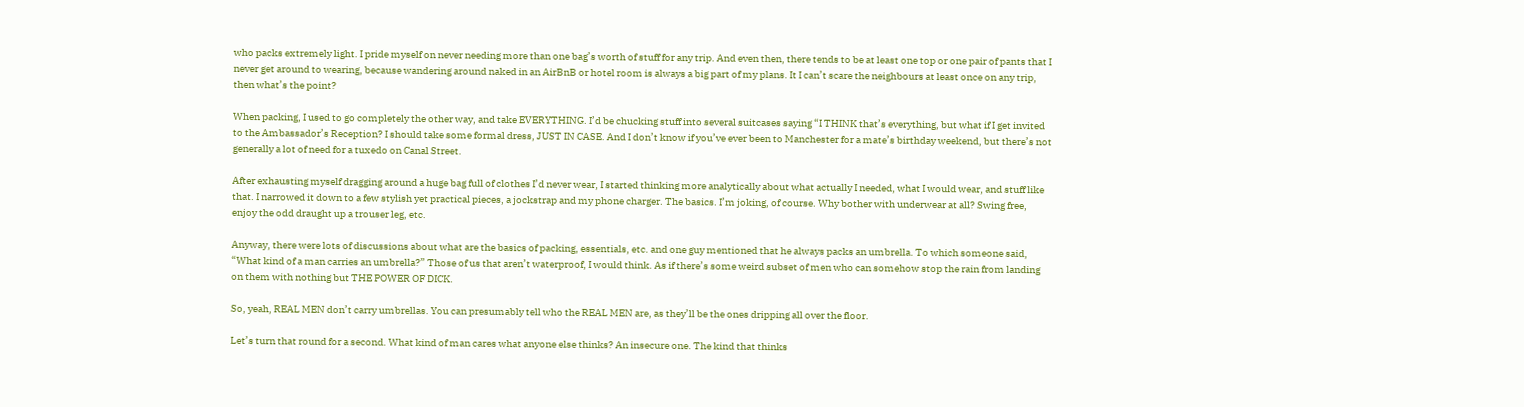who packs extremely light. I pride myself on never needing more than one bag’s worth of stuff for any trip. And even then, there tends to be at least one top or one pair of pants that I never get around to wearing, because wandering around naked in an AirBnB or hotel room is always a big part of my plans. It I can’t scare the neighbours at least once on any trip, then what’s the point?

When packing, I used to go completely the other way, and take EVERYTHING. I’d be chucking stuff into several suitcases saying “I THINK that’s everything, but what if I get invited to the Ambassador’s Reception? I should take some formal dress, JUST IN CASE. And I don’t know if you’ve ever been to Manchester for a mate’s birthday weekend, but there’s not generally a lot of need for a tuxedo on Canal Street.

After exhausting myself dragging around a huge bag full of clothes I’d never wear, I started thinking more analytically about what actually I needed, what I would wear, and stuff like that. I narrowed it down to a few stylish yet practical pieces, a jockstrap and my phone charger. The basics. I’m joking, of course. Why bother with underwear at all? Swing free, enjoy the odd draught up a trouser leg, etc.

Anyway, there were lots of discussions about what are the basics of packing, essentials, etc. and one guy mentioned that he always packs an umbrella. To which someone said, “What kind of a man carries an umbrella?” Those of us that aren’t waterproof, I would think. As if there’s some weird subset of men who can somehow stop the rain from landing on them with nothing but THE POWER OF DICK.

So, yeah, REAL MEN don’t carry umbrellas. You can presumably tell who the REAL MEN are, as they’ll be the ones dripping all over the floor.

Let’s turn that round for a second. What kind of man cares what anyone else thinks? An insecure one. The kind that thinks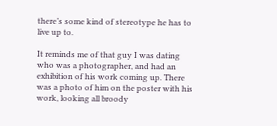there’s some kind of stereotype he has to live up to.

It reminds me of that guy I was dating who was a photographer, and had an exhibition of his work coming up. There was a photo of him on the poster with his work, looking all broody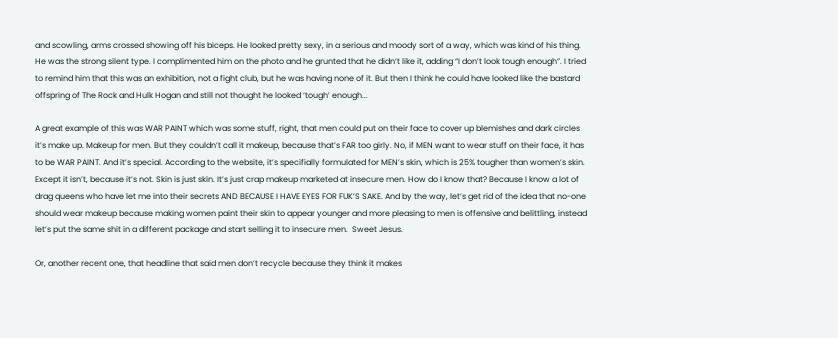and scowling, arms crossed showing off his biceps. He looked pretty sexy, in a serious and moody sort of a way, which was kind of his thing. He was the strong silent type. I complimented him on the photo and he grunted that he didn’t like it, adding “I don’t look tough enough”. I tried to remind him that this was an exhibition, not a fight club, but he was having none of it. But then I think he could have looked like the bastard offspring of The Rock and Hulk Hogan and still not thought he looked ‘tough’ enough...

A great example of this was WAR PAINT which was some stuff, right, that men could put on their face to cover up blemishes and dark circles it’s make up. Makeup for men. But they couldn’t call it makeup, because that’s FAR too girly. No, if MEN want to wear stuff on their face, it has to be WAR PAINT. And it’s special. According to the website, it’s specifially formulated for MEN’s skin, which is 25% tougher than women’s skin. Except it isn’t, because it’s not. Skin is just skin. It’s just crap makeup marketed at insecure men. How do I know that? Because I know a lot of drag queens who have let me into their secrets AND BECAUSE I HAVE EYES FOR FUK’S SAKE. And by the way, let’s get rid of the idea that no-one should wear makeup because making women paint their skin to appear younger and more pleasing to men is offensive and belittling, instead let’s put the same shit in a different package and start selling it to insecure men.  Sweet Jesus.

Or, another recent one, that headline that said men don’t recycle because they think it makes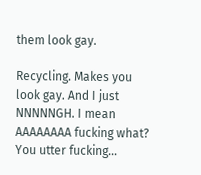them look gay.

Recycling. Makes you look gay. And I just NNNNNGH. I mean AAAAAAAA fucking what? You utter fucking…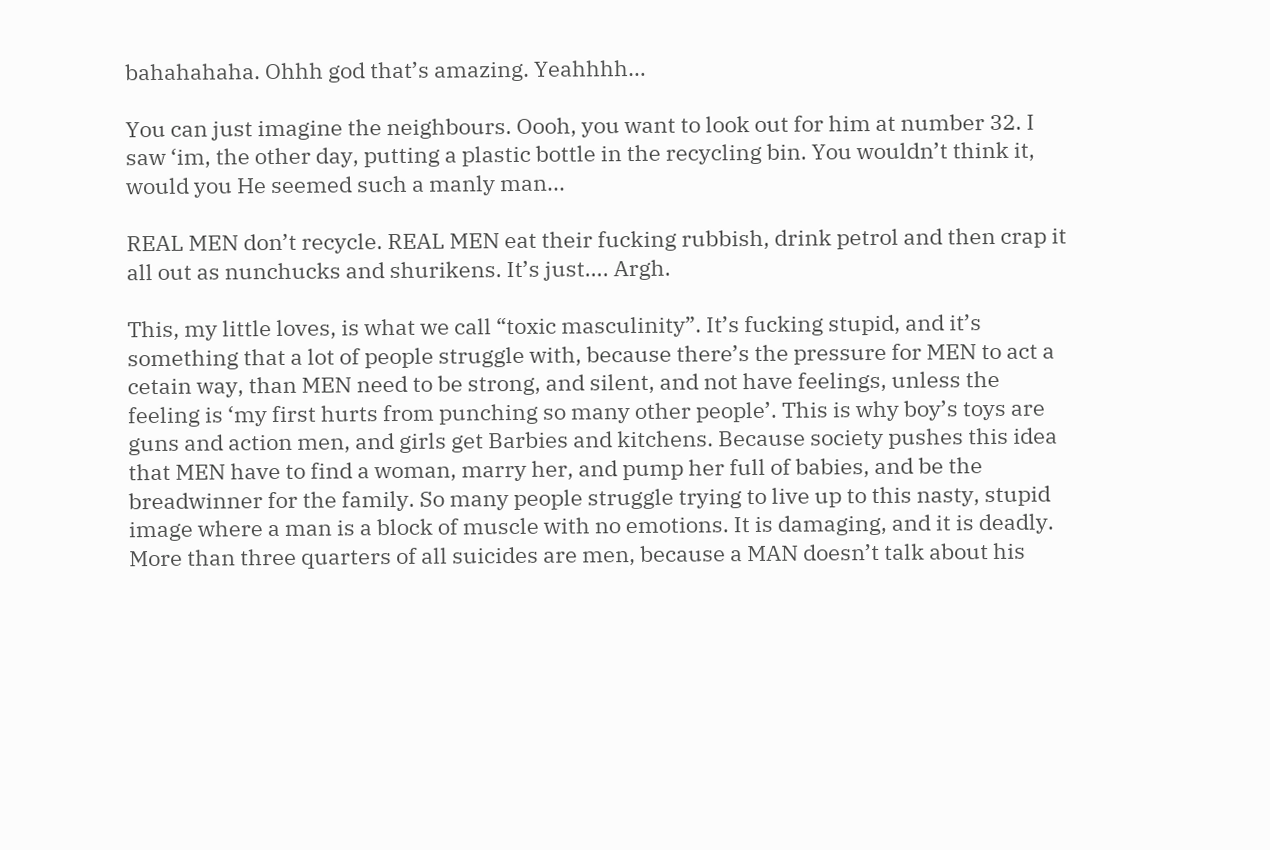bahahahaha. Ohhh god that’s amazing. Yeahhhh…

You can just imagine the neighbours. Oooh, you want to look out for him at number 32. I saw ‘im, the other day, putting a plastic bottle in the recycling bin. You wouldn’t think it, would you He seemed such a manly man...

REAL MEN don’t recycle. REAL MEN eat their fucking rubbish, drink petrol and then crap it all out as nunchucks and shurikens. It’s just…. Argh.

This, my little loves, is what we call “toxic masculinity”. It’s fucking stupid, and it’s something that a lot of people struggle with, because there’s the pressure for MEN to act a cetain way, than MEN need to be strong, and silent, and not have feelings, unless the feeling is ‘my first hurts from punching so many other people’. This is why boy’s toys are guns and action men, and girls get Barbies and kitchens. Because society pushes this idea that MEN have to find a woman, marry her, and pump her full of babies, and be the breadwinner for the family. So many people struggle trying to live up to this nasty, stupid image where a man is a block of muscle with no emotions. It is damaging, and it is deadly. More than three quarters of all suicides are men, because a MAN doesn’t talk about his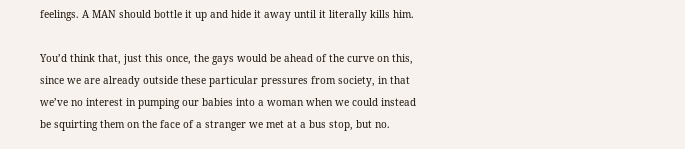feelings. A MAN should bottle it up and hide it away until it literally kills him.

You’d think that, just this once, the gays would be ahead of the curve on this, since we are already outside these particular pressures from society, in that we’ve no interest in pumping our babies into a woman when we could instead be squirting them on the face of a stranger we met at a bus stop, but no.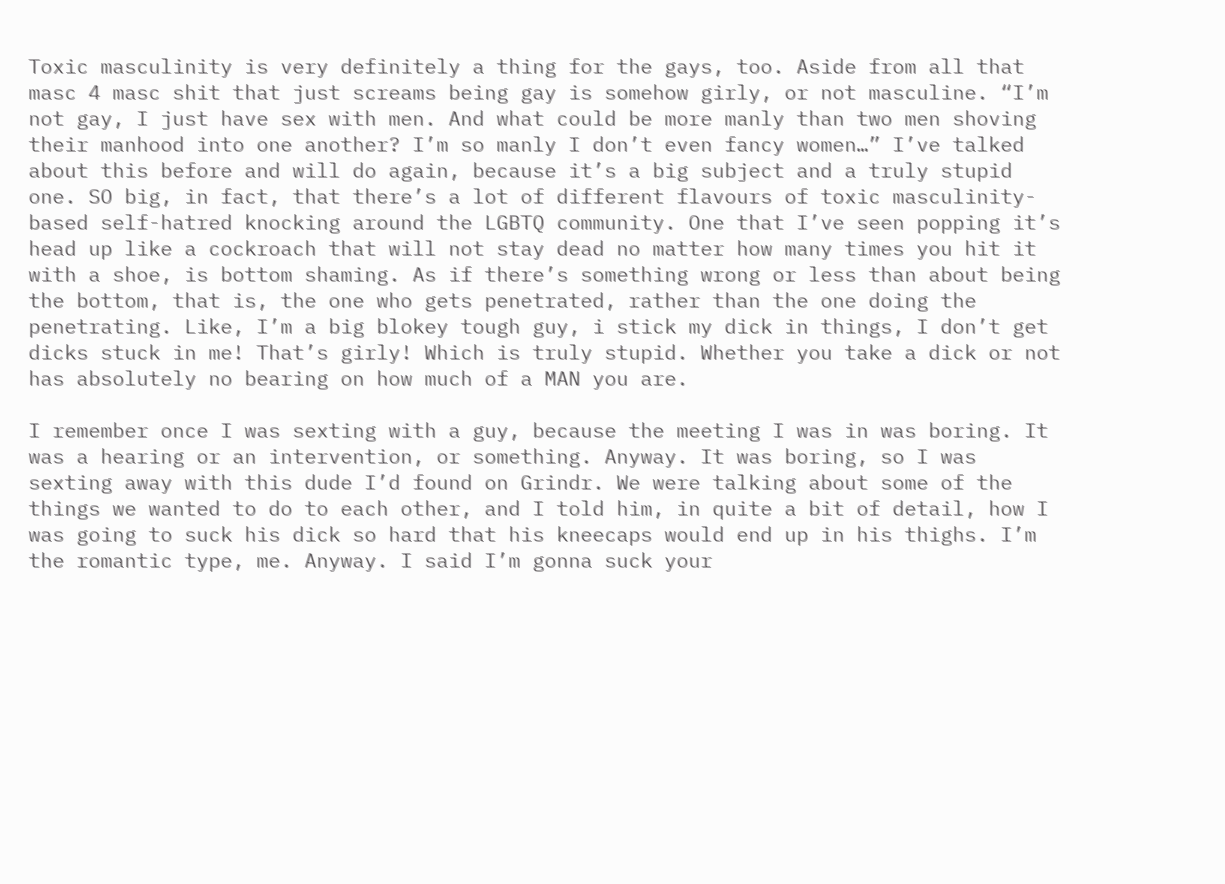Toxic masculinity is very definitely a thing for the gays, too. Aside from all that masc 4 masc shit that just screams being gay is somehow girly, or not masculine. “I’m not gay, I just have sex with men. And what could be more manly than two men shoving their manhood into one another? I’m so manly I don’t even fancy women…” I’ve talked about this before and will do again, because it’s a big subject and a truly stupid one. SO big, in fact, that there’s a lot of different flavours of toxic masculinity-based self-hatred knocking around the LGBTQ community. One that I’ve seen popping it’s head up like a cockroach that will not stay dead no matter how many times you hit it with a shoe, is bottom shaming. As if there’s something wrong or less than about being the bottom, that is, the one who gets penetrated, rather than the one doing the penetrating. Like, I’m a big blokey tough guy, i stick my dick in things, I don’t get dicks stuck in me! That’s girly! Which is truly stupid. Whether you take a dick or not has absolutely no bearing on how much of a MAN you are.

I remember once I was sexting with a guy, because the meeting I was in was boring. It was a hearing or an intervention, or something. Anyway. It was boring, so I was sexting away with this dude I’d found on Grindr. We were talking about some of the things we wanted to do to each other, and I told him, in quite a bit of detail, how I was going to suck his dick so hard that his kneecaps would end up in his thighs. I’m the romantic type, me. Anyway. I said I’m gonna suck your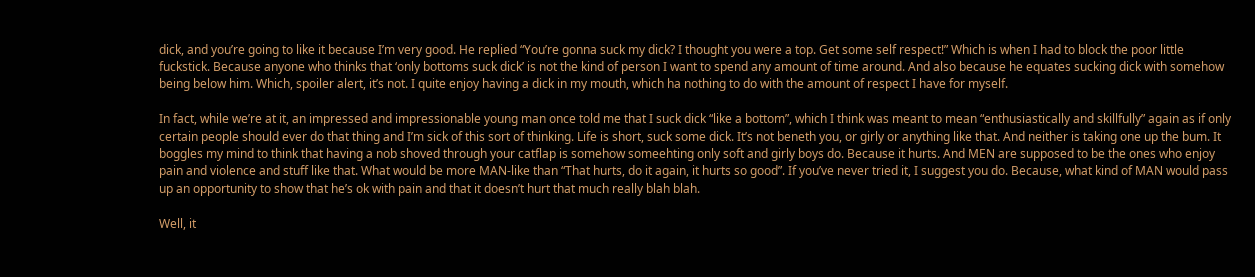dick, and you’re going to like it because I’m very good. He replied “You’re gonna suck my dick? I thought you were a top. Get some self respect!” Which is when I had to block the poor little fuckstick. Because anyone who thinks that ‘only bottoms suck dick’ is not the kind of person I want to spend any amount of time around. And also because he equates sucking dick with somehow being below him. Which, spoiler alert, it’s not. I quite enjoy having a dick in my mouth, which ha nothing to do with the amount of respect I have for myself.

In fact, while we’re at it, an impressed and impressionable young man once told me that I suck dick “like a bottom”, which I think was meant to mean “enthusiastically and skillfully” again as if only certain people should ever do that thing and I’m sick of this sort of thinking. Life is short, suck some dick. It’s not beneth you, or girly or anything like that. And neither is taking one up the bum. It boggles my mind to think that having a nob shoved through your catflap is somehow someehting only soft and girly boys do. Because it hurts. And MEN are supposed to be the ones who enjoy pain and violence and stuff like that. What would be more MAN-like than “That hurts, do it again, it hurts so good”. If you’ve never tried it, I suggest you do. Because, what kind of MAN would pass up an opportunity to show that he’s ok with pain and that it doesn’t hurt that much really blah blah.

Well, it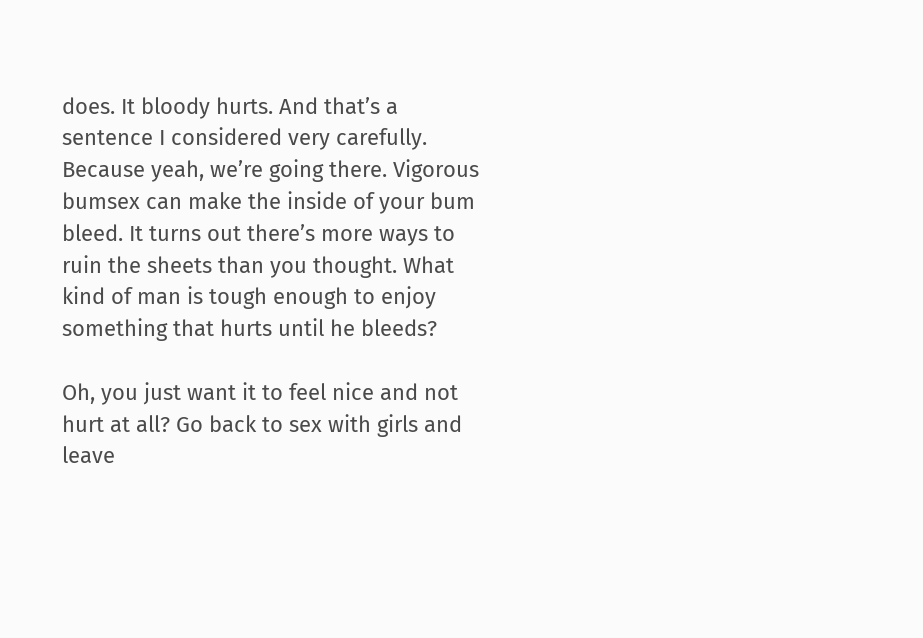does. It bloody hurts. And that’s a sentence I considered very carefully. Because yeah, we’re going there. Vigorous bumsex can make the inside of your bum bleed. It turns out there’s more ways to ruin the sheets than you thought. What kind of man is tough enough to enjoy something that hurts until he bleeds?

Oh, you just want it to feel nice and not hurt at all? Go back to sex with girls and leave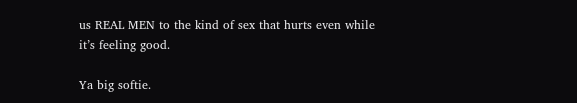us REAL MEN to the kind of sex that hurts even while it’s feeling good.

Ya big softie.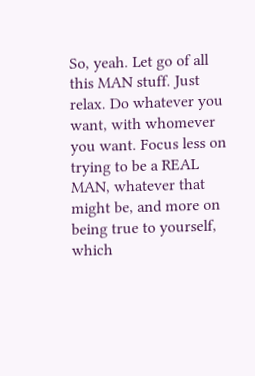So, yeah. Let go of all this MAN stuff. Just relax. Do whatever you want, with whomever you want. Focus less on trying to be a REAL MAN, whatever that might be, and more on being true to yourself, which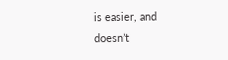is easier, and doesn’t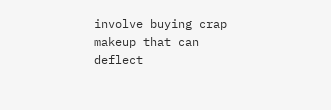involve buying crap makeup that can deflect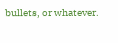bullets, or whatever.